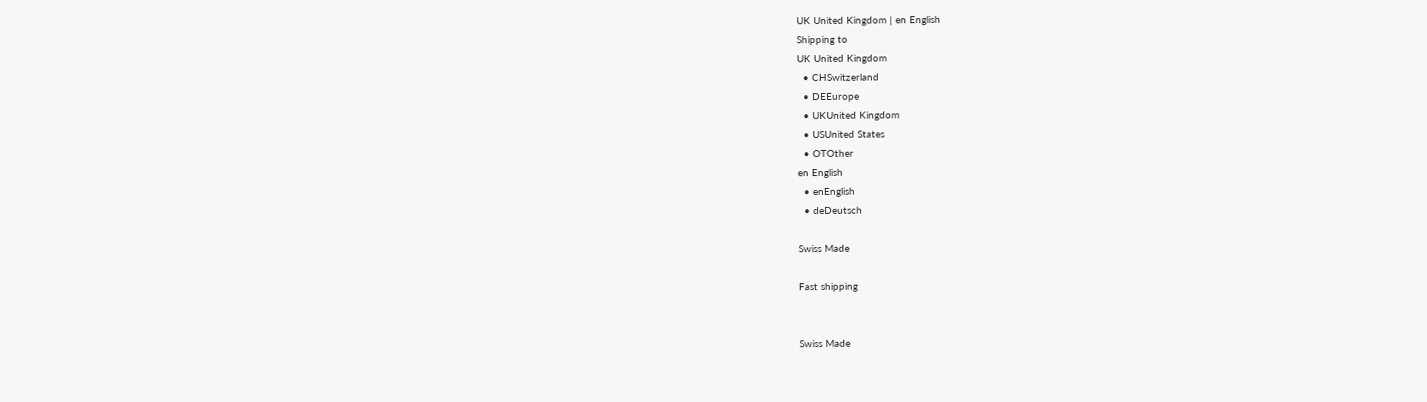UK United Kingdom | en English
Shipping to
UK United Kingdom
  • CHSwitzerland
  • DEEurope
  • UKUnited Kingdom
  • USUnited States
  • OTOther
en English
  • enEnglish
  • deDeutsch

Swiss Made

Fast shipping


Swiss Made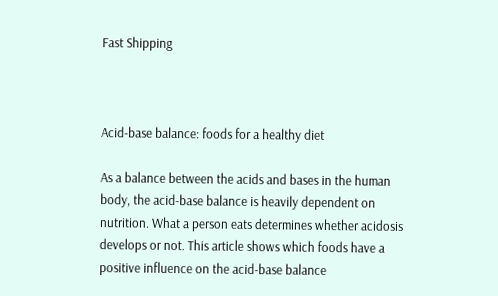Fast Shipping



Acid-base balance: foods for a healthy diet

As a balance between the acids and bases in the human body, the acid-base balance is heavily dependent on nutrition. What a person eats determines whether acidosis develops or not. This article shows which foods have a positive influence on the acid-base balance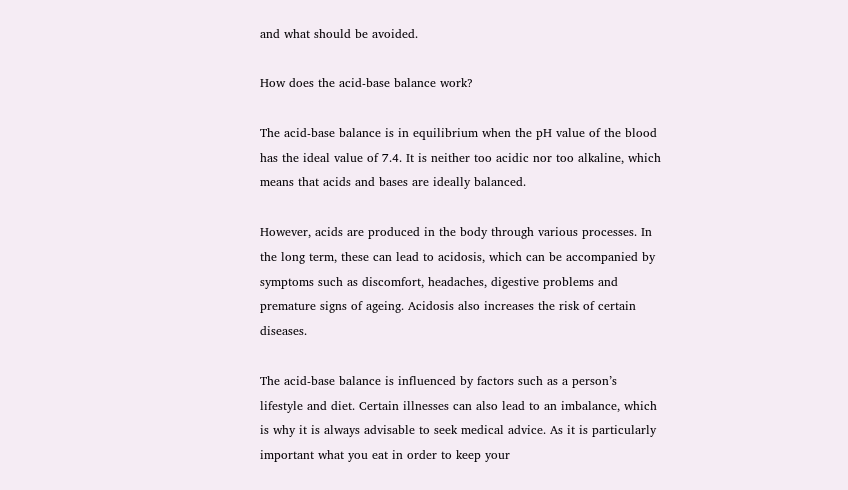and what should be avoided.

How does the acid-base balance work?

The acid-base balance is in equilibrium when the pH value of the blood has the ideal value of 7.4. It is neither too acidic nor too alkaline, which means that acids and bases are ideally balanced.

However, acids are produced in the body through various processes. In the long term, these can lead to acidosis, which can be accompanied by symptoms such as discomfort, headaches, digestive problems and premature signs of ageing. Acidosis also increases the risk of certain diseases.

The acid-base balance is influenced by factors such as a person’s lifestyle and diet. Certain illnesses can also lead to an imbalance, which is why it is always advisable to seek medical advice. As it is particularly important what you eat in order to keep your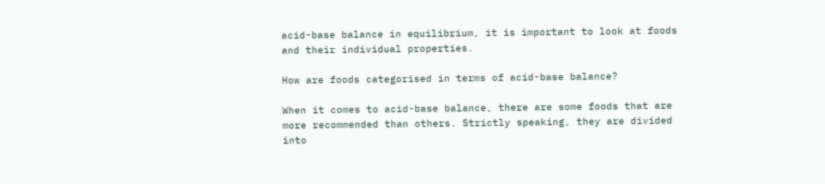acid-base balance in equilibrium, it is important to look at foods and their individual properties.

How are foods categorised in terms of acid-base balance?

When it comes to acid-base balance, there are some foods that are more recommended than others. Strictly speaking, they are divided into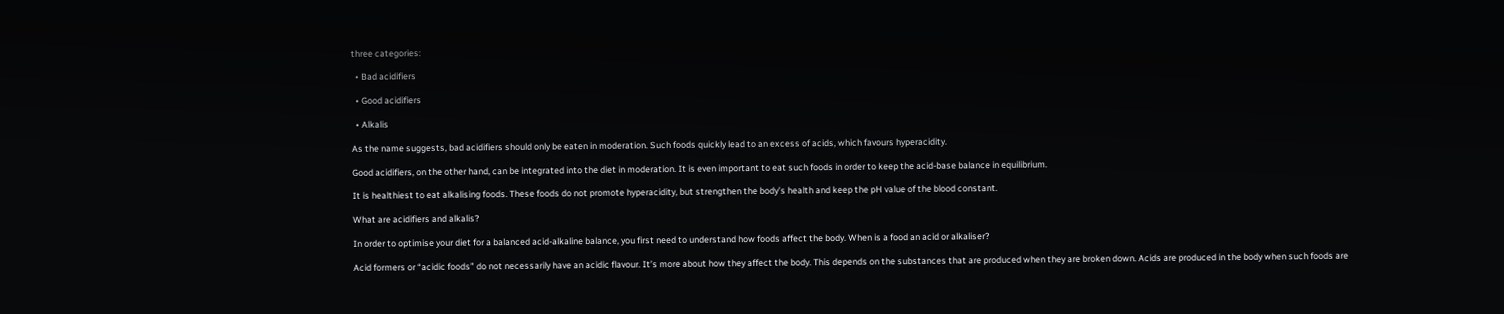three categories:

  • Bad acidifiers

  • Good acidifiers

  • Alkalis

As the name suggests, bad acidifiers should only be eaten in moderation. Such foods quickly lead to an excess of acids, which favours hyperacidity.

Good acidifiers, on the other hand, can be integrated into the diet in moderation. It is even important to eat such foods in order to keep the acid-base balance in equilibrium.

It is healthiest to eat alkalising foods. These foods do not promote hyperacidity, but strengthen the body’s health and keep the pH value of the blood constant.

What are acidifiers and alkalis?

In order to optimise your diet for a balanced acid-alkaline balance, you first need to understand how foods affect the body. When is a food an acid or alkaliser?

Acid formers or “acidic foods” do not necessarily have an acidic flavour. It’s more about how they affect the body. This depends on the substances that are produced when they are broken down. Acids are produced in the body when such foods are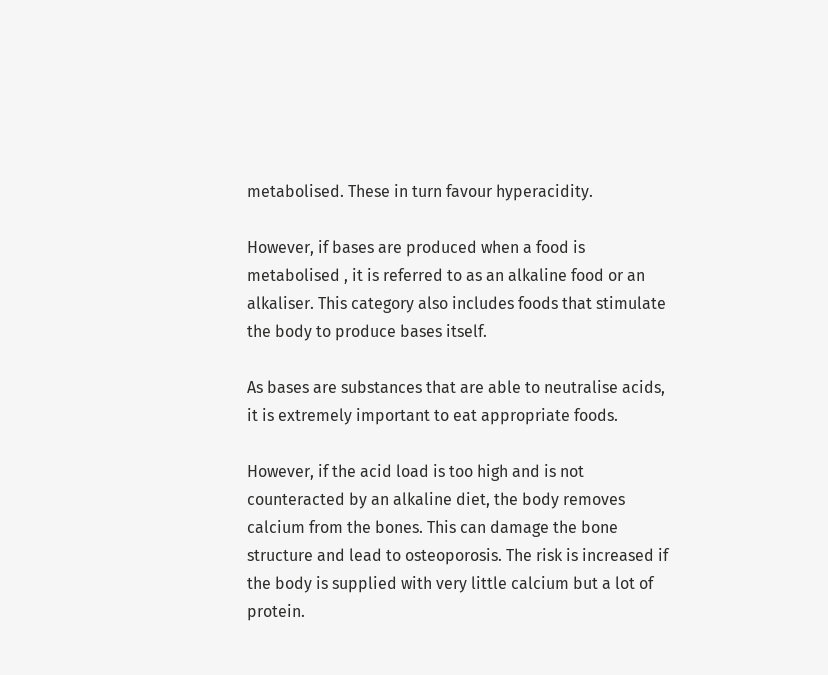metabolised. These in turn favour hyperacidity.

However, if bases are produced when a food is metabolised , it is referred to as an alkaline food or an alkaliser. This category also includes foods that stimulate the body to produce bases itself.

As bases are substances that are able to neutralise acids, it is extremely important to eat appropriate foods.

However, if the acid load is too high and is not counteracted by an alkaline diet, the body removes calcium from the bones. This can damage the bone structure and lead to osteoporosis. The risk is increased if the body is supplied with very little calcium but a lot of protein.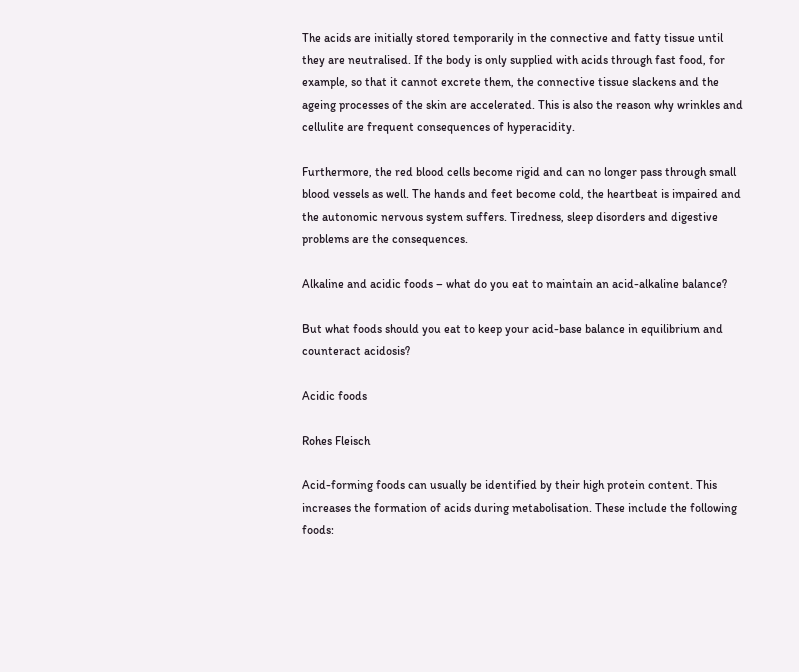The acids are initially stored temporarily in the connective and fatty tissue until they are neutralised. If the body is only supplied with acids through fast food, for example, so that it cannot excrete them, the connective tissue slackens and the ageing processes of the skin are accelerated. This is also the reason why wrinkles and cellulite are frequent consequences of hyperacidity.

Furthermore, the red blood cells become rigid and can no longer pass through small blood vessels as well. The hands and feet become cold, the heartbeat is impaired and the autonomic nervous system suffers. Tiredness, sleep disorders and digestive problems are the consequences.

Alkaline and acidic foods – what do you eat to maintain an acid-alkaline balance?

But what foods should you eat to keep your acid-base balance in equilibrium and counteract acidosis?

Acidic foods

Rohes Fleisch

Acid-forming foods can usually be identified by their high protein content. This increases the formation of acids during metabolisation. These include the following foods: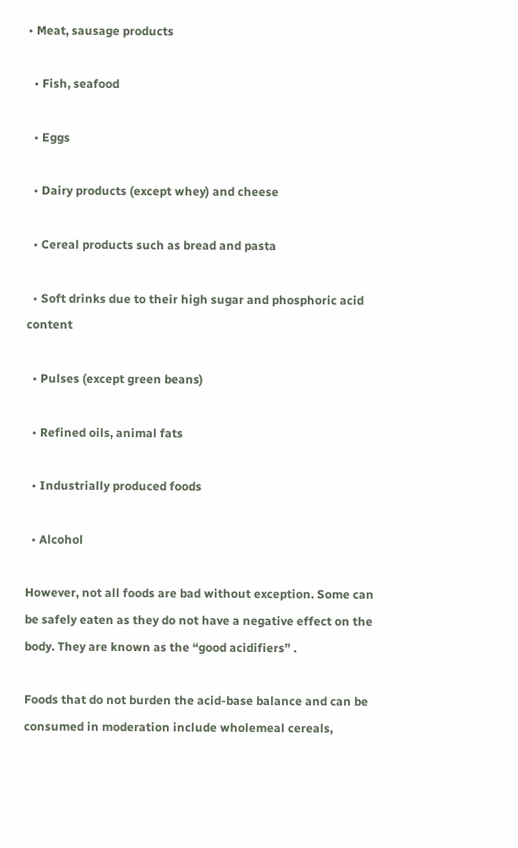• Meat, sausage products

  • Fish, seafood

  • Eggs

  • Dairy products (except whey) and cheese

  • Cereal products such as bread and pasta

  • Soft drinks due to their high sugar and phosphoric acid content

  • Pulses (except green beans)

  • Refined oils, animal fats

  • Industrially produced foods

  • Alcohol

However, not all foods are bad without exception. Some can be safely eaten as they do not have a negative effect on the body. They are known as the “good acidifiers” .

Foods that do not burden the acid-base balance and can be consumed in moderation include wholemeal cereals,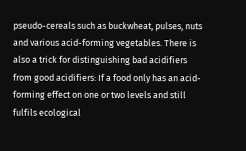pseudo-cereals such as buckwheat, pulses, nuts and various acid-forming vegetables. There is also a trick for distinguishing bad acidifiers from good acidifiers: If a food only has an acid-forming effect on one or two levels and still fulfils ecological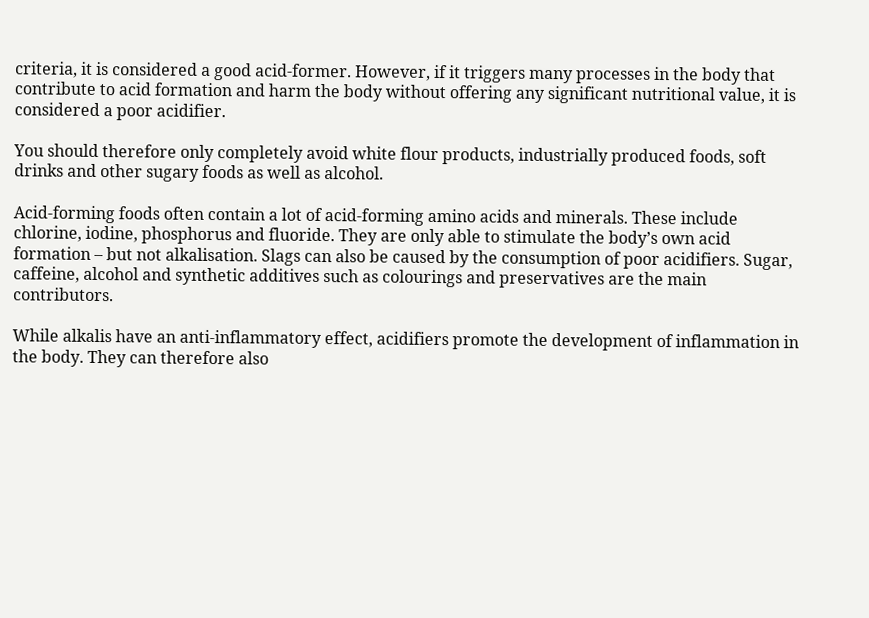criteria, it is considered a good acid-former. However, if it triggers many processes in the body that contribute to acid formation and harm the body without offering any significant nutritional value, it is considered a poor acidifier.

You should therefore only completely avoid white flour products, industrially produced foods, soft drinks and other sugary foods as well as alcohol.

Acid-forming foods often contain a lot of acid-forming amino acids and minerals. These include chlorine, iodine, phosphorus and fluoride. They are only able to stimulate the body’s own acid formation – but not alkalisation. Slags can also be caused by the consumption of poor acidifiers. Sugar, caffeine, alcohol and synthetic additives such as colourings and preservatives are the main contributors.

While alkalis have an anti-inflammatory effect, acidifiers promote the development of inflammation in the body. They can therefore also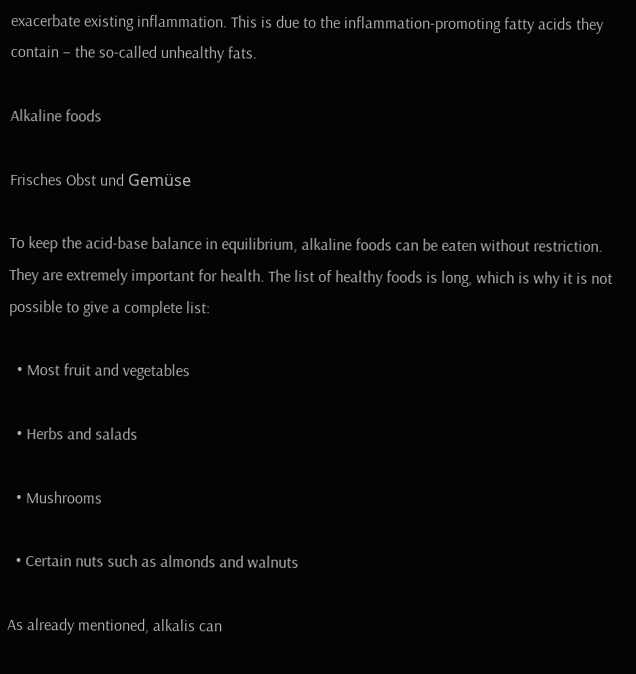exacerbate existing inflammation. This is due to the inflammation-promoting fatty acids they contain – the so-called unhealthy fats.

Alkaline foods

Frisches Obst und Gemüse

To keep the acid-base balance in equilibrium, alkaline foods can be eaten without restriction. They are extremely important for health. The list of healthy foods is long, which is why it is not possible to give a complete list:

  • Most fruit and vegetables

  • Herbs and salads

  • Mushrooms

  • Certain nuts such as almonds and walnuts

As already mentioned, alkalis can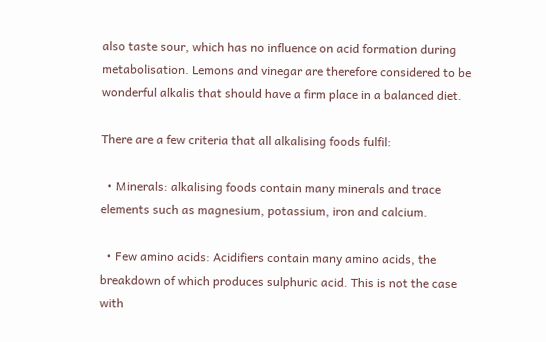also taste sour, which has no influence on acid formation during metabolisation. Lemons and vinegar are therefore considered to be wonderful alkalis that should have a firm place in a balanced diet.

There are a few criteria that all alkalising foods fulfil:

  • Minerals: alkalising foods contain many minerals and trace elements such as magnesium, potassium, iron and calcium.

  • Few amino acids: Acidifiers contain many amino acids, the breakdown of which produces sulphuric acid. This is not the case with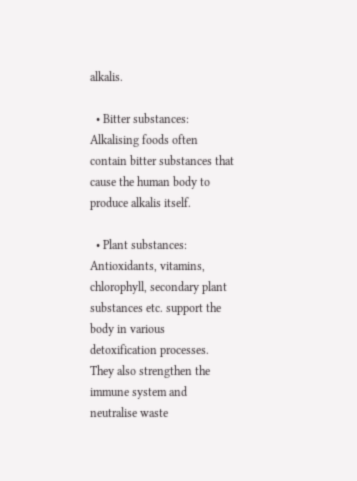alkalis.

  • Bitter substances: Alkalising foods often contain bitter substances that cause the human body to produce alkalis itself.

  • Plant substances: Antioxidants, vitamins, chlorophyll, secondary plant substances etc. support the body in various detoxification processes. They also strengthen the immune system and neutralise waste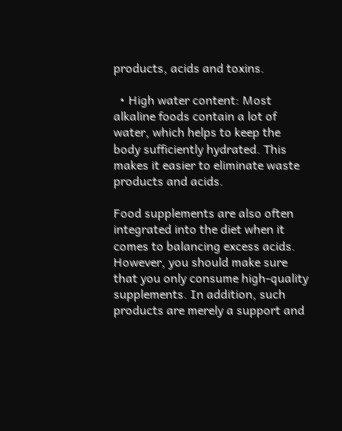products, acids and toxins.

  • High water content: Most alkaline foods contain a lot of water, which helps to keep the body sufficiently hydrated. This makes it easier to eliminate waste products and acids.

Food supplements are also often integrated into the diet when it comes to balancing excess acids. However, you should make sure that you only consume high-quality supplements. In addition, such products are merely a support and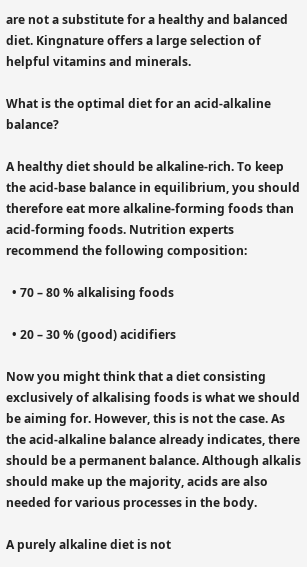are not a substitute for a healthy and balanced diet. Kingnature offers a large selection of helpful vitamins and minerals.

What is the optimal diet for an acid-alkaline balance?

A healthy diet should be alkaline-rich. To keep the acid-base balance in equilibrium, you should therefore eat more alkaline-forming foods than acid-forming foods. Nutrition experts recommend the following composition:

  • 70 – 80 % alkalising foods

  • 20 – 30 % (good) acidifiers

Now you might think that a diet consisting exclusively of alkalising foods is what we should be aiming for. However, this is not the case. As the acid-alkaline balance already indicates, there should be a permanent balance. Although alkalis should make up the majority, acids are also needed for various processes in the body.

A purely alkaline diet is not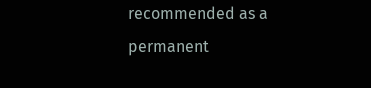recommended as a permanent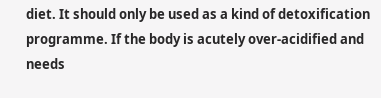diet. It should only be used as a kind of detoxification programme. If the body is acutely over-acidified and needs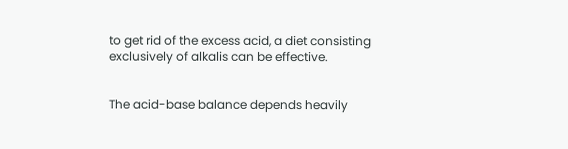to get rid of the excess acid, a diet consisting exclusively of alkalis can be effective.


The acid-base balance depends heavily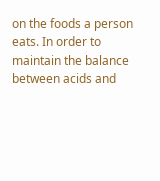on the foods a person eats. In order to maintain the balance between acids and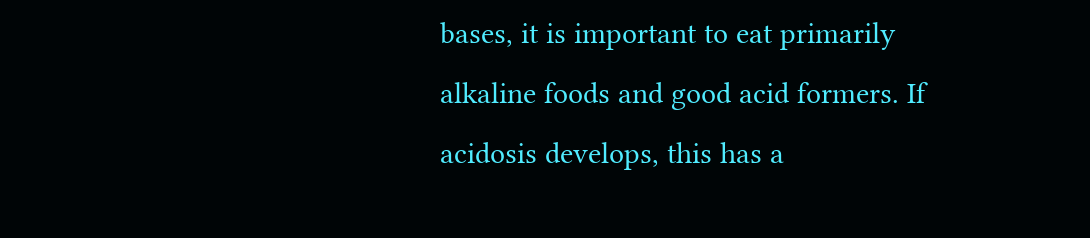bases, it is important to eat primarily alkaline foods and good acid formers. If acidosis develops, this has a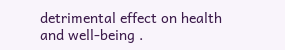detrimental effect on health and well-being .